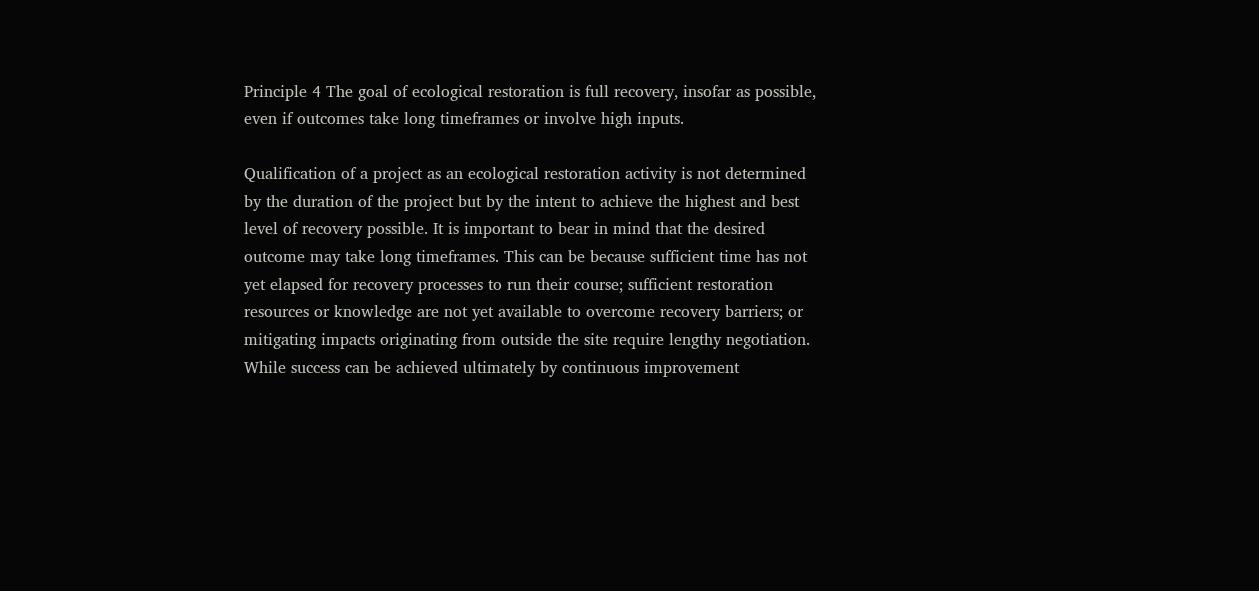Principle 4 The goal of ecological restoration is full recovery, insofar as possible, even if outcomes take long timeframes or involve high inputs.

Qualification of a project as an ecological restoration activity is not determined by the duration of the project but by the intent to achieve the highest and best level of recovery possible. It is important to bear in mind that the desired outcome may take long timeframes. This can be because sufficient time has not yet elapsed for recovery processes to run their course; sufficient restoration resources or knowledge are not yet available to overcome recovery barriers; or mitigating impacts originating from outside the site require lengthy negotiation. While success can be achieved ultimately by continuous improvement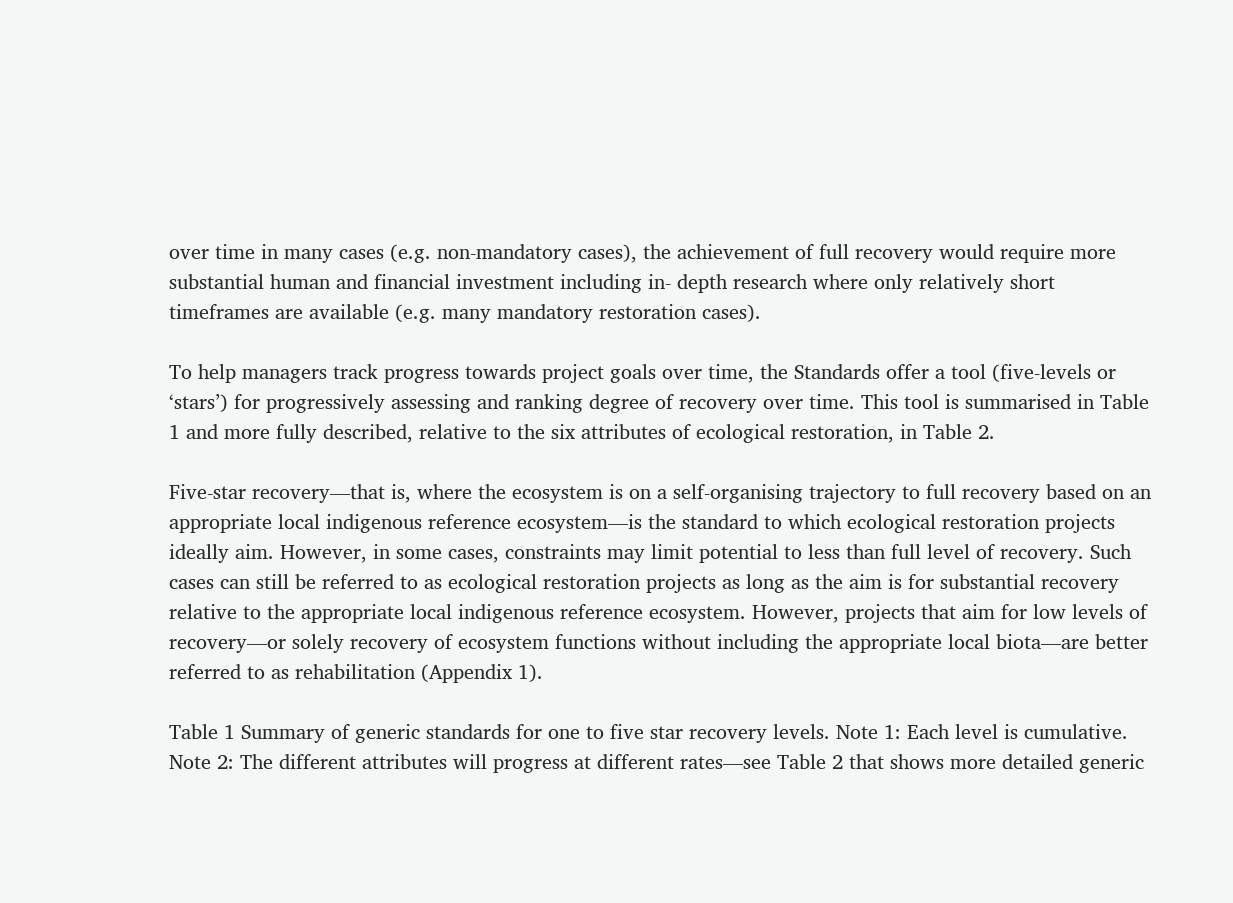over time in many cases (e.g. non-mandatory cases), the achievement of full recovery would require more substantial human and financial investment including in- depth research where only relatively short timeframes are available (e.g. many mandatory restoration cases).

To help managers track progress towards project goals over time, the Standards offer a tool (five-levels or ‘stars’) for progressively assessing and ranking degree of recovery over time. This tool is summarised in Table 1 and more fully described, relative to the six attributes of ecological restoration, in Table 2.

Five-star recovery—that is, where the ecosystem is on a self-organising trajectory to full recovery based on an appropriate local indigenous reference ecosystem—is the standard to which ecological restoration projects ideally aim. However, in some cases, constraints may limit potential to less than full level of recovery. Such cases can still be referred to as ecological restoration projects as long as the aim is for substantial recovery relative to the appropriate local indigenous reference ecosystem. However, projects that aim for low levels of recovery—or solely recovery of ecosystem functions without including the appropriate local biota—are better referred to as rehabilitation (Appendix 1).

Table 1 Summary of generic standards for one to five star recovery levels. Note 1: Each level is cumulative. Note 2: The different attributes will progress at different rates—see Table 2 that shows more detailed generic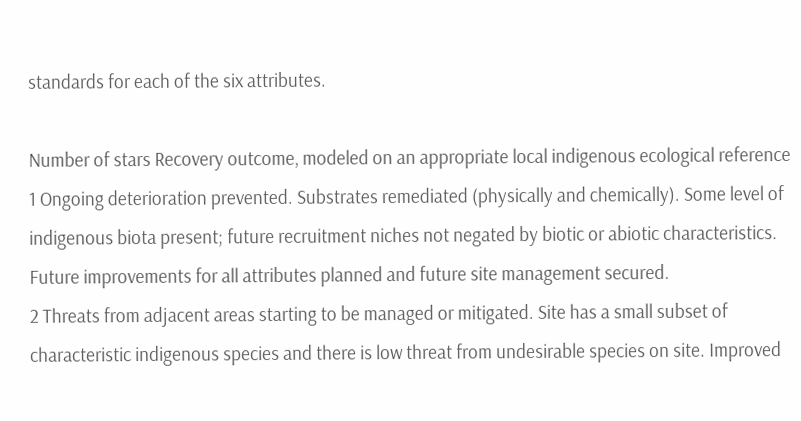standards for each of the six attributes.

Number of stars Recovery outcome, modeled on an appropriate local indigenous ecological reference
1 Ongoing deterioration prevented. Substrates remediated (physically and chemically). Some level of indigenous biota present; future recruitment niches not negated by biotic or abiotic characteristics. Future improvements for all attributes planned and future site management secured.
2 Threats from adjacent areas starting to be managed or mitigated. Site has a small subset of characteristic indigenous species and there is low threat from undesirable species on site. Improved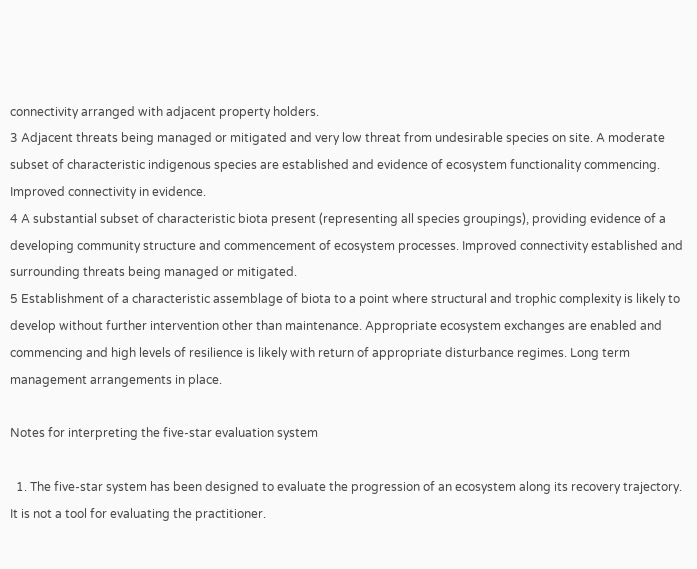connectivity arranged with adjacent property holders.
3 Adjacent threats being managed or mitigated and very low threat from undesirable species on site. A moderate subset of characteristic indigenous species are established and evidence of ecosystem functionality commencing. Improved connectivity in evidence.
4 A substantial subset of characteristic biota present (representing all species groupings), providing evidence of a developing community structure and commencement of ecosystem processes. Improved connectivity established and surrounding threats being managed or mitigated.
5 Establishment of a characteristic assemblage of biota to a point where structural and trophic complexity is likely to develop without further intervention other than maintenance. Appropriate ecosystem exchanges are enabled and commencing and high levels of resilience is likely with return of appropriate disturbance regimes. Long term management arrangements in place.

Notes for interpreting the five-star evaluation system

  1. The five-star system has been designed to evaluate the progression of an ecosystem along its recovery trajectory. It is not a tool for evaluating the practitioner.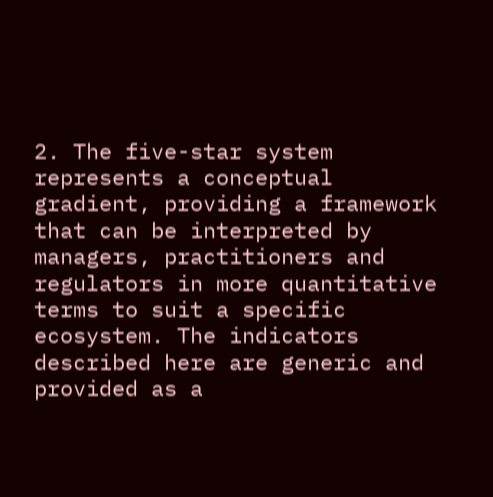2. The five-star system represents a conceptual gradient, providing a framework that can be interpreted by managers, practitioners and regulators in more quantitative terms to suit a specific ecosystem. The indicators described here are generic and provided as a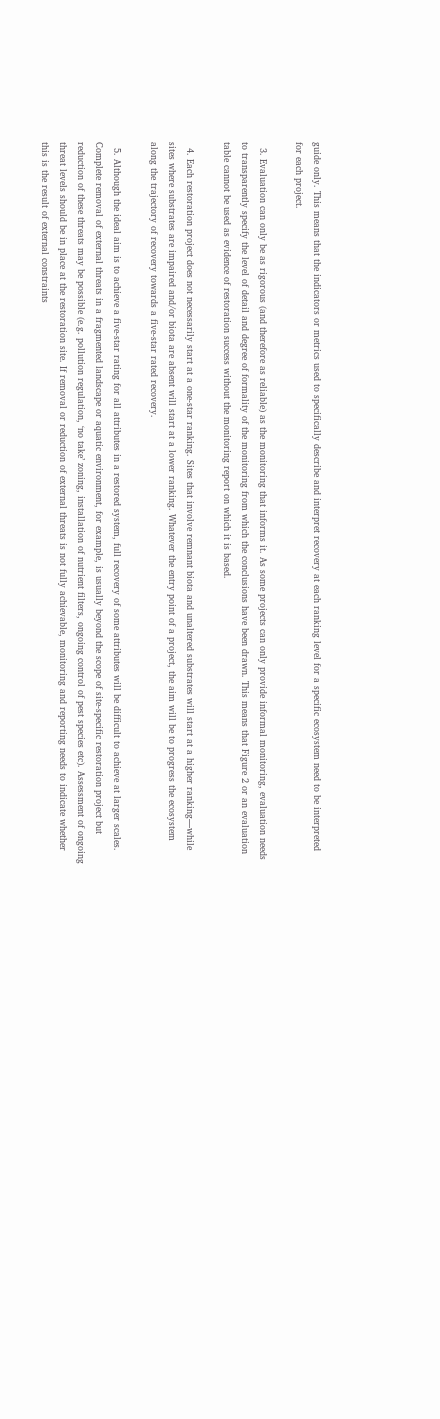guide only. This means that the indicators or metrics used to specifically describe and interpret recovery at each ranking level for a specific ecosystem need to be interpreted for each project.

  3. Evaluation can only be as rigorous (and therefore as reliable) as the monitoring that informs it. As some projects can only provide informal monitoring, evaluation needs to transparently specify the level of detail and degree of formality of the monitoring from which the conclusions have been drawn. This means that Figure 2 or an evaluation table cannot be used as evidence of restoration success without the monitoring report on which it is based.

  4. Each restoration project does not necessarily start at a one-star ranking. Sites that involve remnant biota and unaltered substrates will start at a higher ranking—while sites where substrates are impaired and/or biota are absent will start at a lower ranking. Whatever the entry point of a project, the aim will be to progress the ecosystem along the trajectory of recovery towards a five-star rated recovery.

  5. Although the ideal aim is to achieve a five-star rating for all attributes in a restored system, full recovery of some attributes will be difficult to achieve at larger scales. Complete removal of external threats in a fragmented landscape or aquatic environment, for example, is usually beyond the scope of site-specific restoration project but reduction of these threats may be possible (e.g. pollution regulation, ‘no take’ zoning, installation of nutrient filters, ongoing control of pest species etc). Assessment of ongoing threat levels should be in place at the restoration site. If removal or reduction of external threats is not fully achievable, monitoring and reporting needs to indicate whether this is the result of external constraints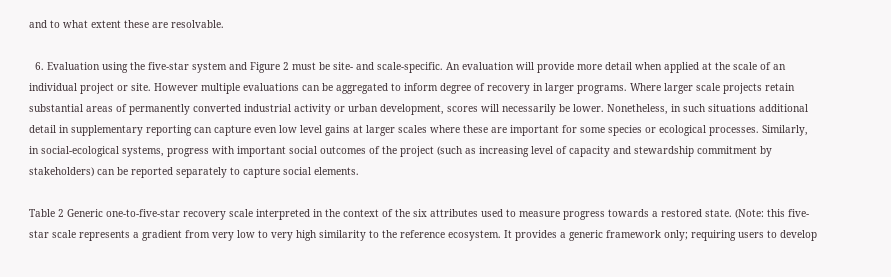and to what extent these are resolvable.

  6. Evaluation using the five-star system and Figure 2 must be site- and scale-specific. An evaluation will provide more detail when applied at the scale of an individual project or site. However multiple evaluations can be aggregated to inform degree of recovery in larger programs. Where larger scale projects retain substantial areas of permanently converted industrial activity or urban development, scores will necessarily be lower. Nonetheless, in such situations additional detail in supplementary reporting can capture even low level gains at larger scales where these are important for some species or ecological processes. Similarly, in social-ecological systems, progress with important social outcomes of the project (such as increasing level of capacity and stewardship commitment by stakeholders) can be reported separately to capture social elements.

Table 2 Generic one-to-five-star recovery scale interpreted in the context of the six attributes used to measure progress towards a restored state. (Note: this five-star scale represents a gradient from very low to very high similarity to the reference ecosystem. It provides a generic framework only; requiring users to develop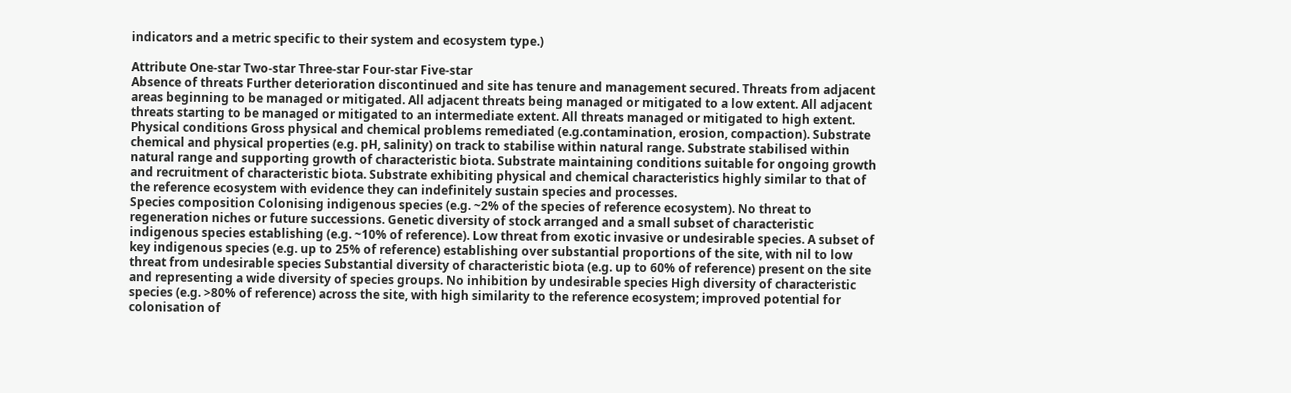indicators and a metric specific to their system and ecosystem type.)

Attribute One-star Two-star Three-star Four-star Five-star
Absence of threats Further deterioration discontinued and site has tenure and management secured. Threats from adjacent areas beginning to be managed or mitigated. All adjacent threats being managed or mitigated to a low extent. All adjacent threats starting to be managed or mitigated to an intermediate extent. All threats managed or mitigated to high extent.
Physical conditions Gross physical and chemical problems remediated (e.g.contamination, erosion, compaction). Substrate chemical and physical properties (e.g. pH, salinity) on track to stabilise within natural range. Substrate stabilised within natural range and supporting growth of characteristic biota. Substrate maintaining conditions suitable for ongoing growth and recruitment of characteristic biota. Substrate exhibiting physical and chemical characteristics highly similar to that of the reference ecosystem with evidence they can indefinitely sustain species and processes.
Species composition Colonising indigenous species (e.g. ~2% of the species of reference ecosystem). No threat to regeneration niches or future successions. Genetic diversity of stock arranged and a small subset of characteristic indigenous species establishing (e.g. ~10% of reference). Low threat from exotic invasive or undesirable species. A subset of key indigenous species (e.g. up to 25% of reference) establishing over substantial proportions of the site, with nil to low threat from undesirable species Substantial diversity of characteristic biota (e.g. up to 60% of reference) present on the site and representing a wide diversity of species groups. No inhibition by undesirable species High diversity of characteristic species (e.g. >80% of reference) across the site, with high similarity to the reference ecosystem; improved potential for colonisation of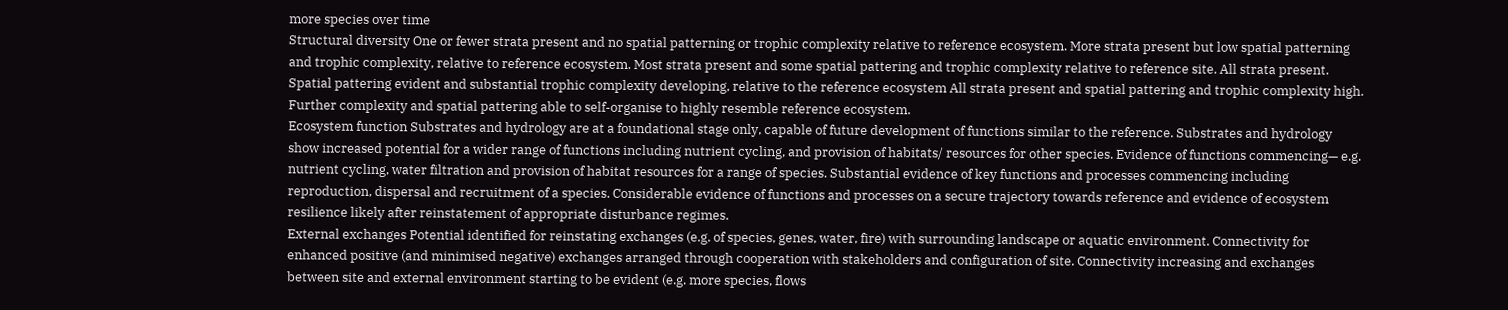more species over time
Structural diversity One or fewer strata present and no spatial patterning or trophic complexity relative to reference ecosystem. More strata present but low spatial patterning and trophic complexity, relative to reference ecosystem. Most strata present and some spatial pattering and trophic complexity relative to reference site. All strata present. Spatial pattering evident and substantial trophic complexity developing, relative to the reference ecosystem All strata present and spatial pattering and trophic complexity high. Further complexity and spatial pattering able to self-organise to highly resemble reference ecosystem.
Ecosystem function Substrates and hydrology are at a foundational stage only, capable of future development of functions similar to the reference. Substrates and hydrology show increased potential for a wider range of functions including nutrient cycling, and provision of habitats/ resources for other species. Evidence of functions commencing— e.g. nutrient cycling, water filtration and provision of habitat resources for a range of species. Substantial evidence of key functions and processes commencing including reproduction, dispersal and recruitment of a species. Considerable evidence of functions and processes on a secure trajectory towards reference and evidence of ecosystem resilience likely after reinstatement of appropriate disturbance regimes.
External exchanges Potential identified for reinstating exchanges (e.g. of species, genes, water, fire) with surrounding landscape or aquatic environment. Connectivity for enhanced positive (and minimised negative) exchanges arranged through cooperation with stakeholders and configuration of site. Connectivity increasing and exchanges between site and external environment starting to be evident (e.g. more species, flows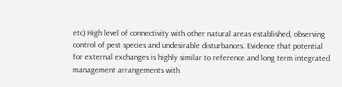etc) High level of connectivity with other natural areas established, observing control of pest species and undesirable disturbances. Evidence that potential for external exchanges is highly similar to reference and long term integrated management arrangements with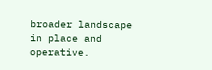broader landscape in place and operative.